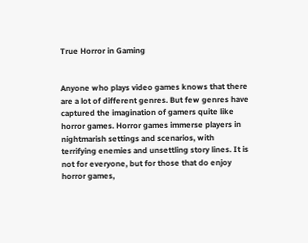True Horror in Gaming


Anyone who plays video games knows that there are a lot of different genres. But few genres have captured the imagination of gamers quite like horror games. Horror games immerse players in nightmarish settings and scenarios, with terrifying enemies and unsettling story lines. It is not for everyone, but for those that do enjoy horror games,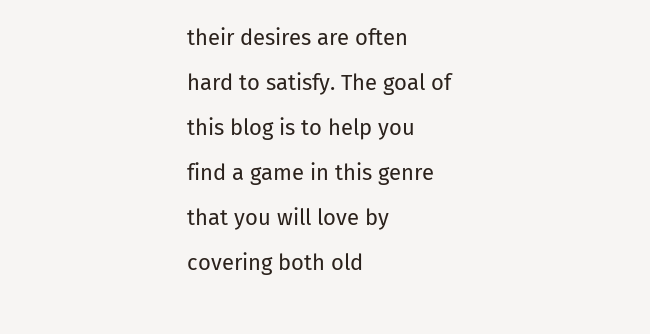their desires are often hard to satisfy. The goal of this blog is to help you find a game in this genre that you will love by covering both old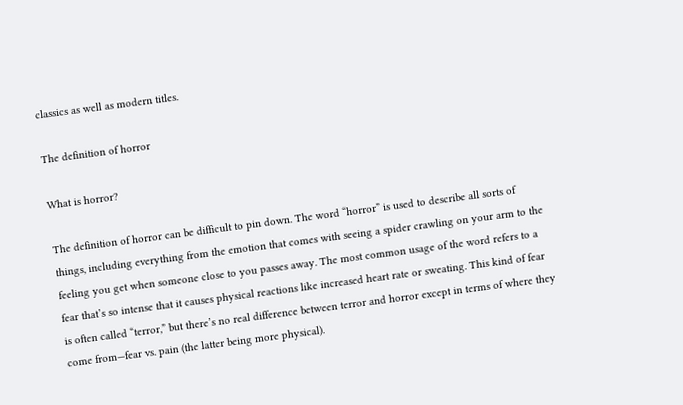classics as well as modern titles.

The definition of horror

What is horror?

The definition of horror can be difficult to pin down. The word “horror” is used to describe all sorts of things, including everything from the emotion that comes with seeing a spider crawling on your arm to the feeling you get when someone close to you passes away. The most common usage of the word refers to a fear that’s so intense that it causes physical reactions like increased heart rate or sweating. This kind of fear is often called “terror,” but there’s no real difference between terror and horror except in terms of where they come from—fear vs. pain (the latter being more physical).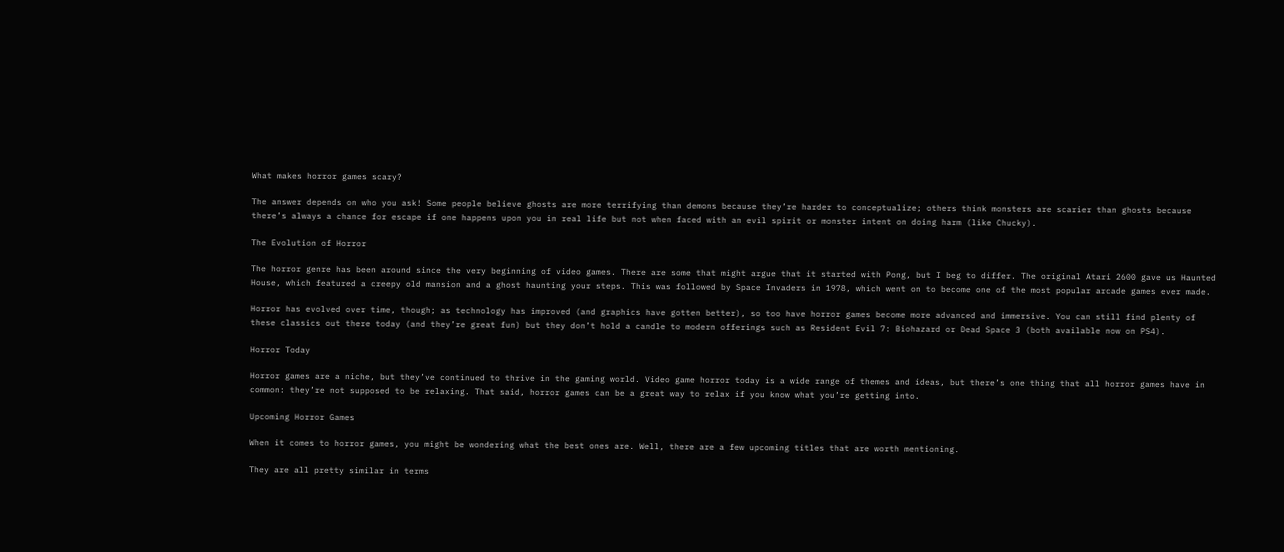What makes horror games scary?

The answer depends on who you ask! Some people believe ghosts are more terrifying than demons because they’re harder to conceptualize; others think monsters are scarier than ghosts because there’s always a chance for escape if one happens upon you in real life but not when faced with an evil spirit or monster intent on doing harm (like Chucky).

The Evolution of Horror

The horror genre has been around since the very beginning of video games. There are some that might argue that it started with Pong, but I beg to differ. The original Atari 2600 gave us Haunted House, which featured a creepy old mansion and a ghost haunting your steps. This was followed by Space Invaders in 1978, which went on to become one of the most popular arcade games ever made.

Horror has evolved over time, though; as technology has improved (and graphics have gotten better), so too have horror games become more advanced and immersive. You can still find plenty of these classics out there today (and they’re great fun) but they don’t hold a candle to modern offerings such as Resident Evil 7: Biohazard or Dead Space 3 (both available now on PS4).

Horror Today

Horror games are a niche, but they’ve continued to thrive in the gaming world. Video game horror today is a wide range of themes and ideas, but there’s one thing that all horror games have in common: they’re not supposed to be relaxing. That said, horror games can be a great way to relax if you know what you’re getting into.

Upcoming Horror Games

When it comes to horror games, you might be wondering what the best ones are. Well, there are a few upcoming titles that are worth mentioning.

They are all pretty similar in terms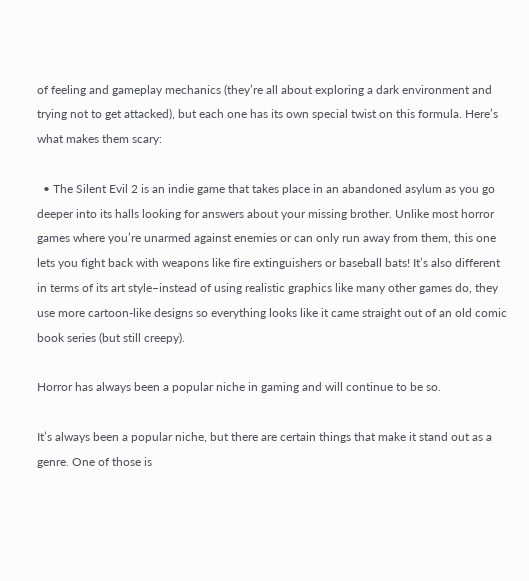of feeling and gameplay mechanics (they’re all about exploring a dark environment and trying not to get attacked), but each one has its own special twist on this formula. Here’s what makes them scary:

  • The Silent Evil 2 is an indie game that takes place in an abandoned asylum as you go deeper into its halls looking for answers about your missing brother. Unlike most horror games where you’re unarmed against enemies or can only run away from them, this one lets you fight back with weapons like fire extinguishers or baseball bats! It’s also different in terms of its art style–instead of using realistic graphics like many other games do, they use more cartoon-like designs so everything looks like it came straight out of an old comic book series (but still creepy).

Horror has always been a popular niche in gaming and will continue to be so.

It’s always been a popular niche, but there are certain things that make it stand out as a genre. One of those is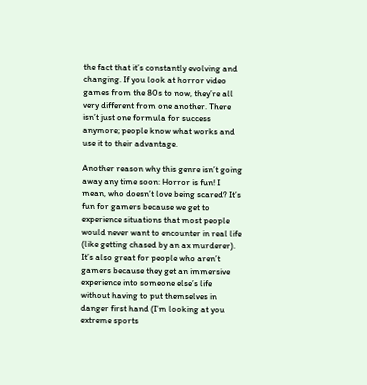the fact that it’s constantly evolving and changing. If you look at horror video games from the 80s to now, they’re all very different from one another. There isn’t just one formula for success anymore; people know what works and use it to their advantage.

Another reason why this genre isn’t going away any time soon: Horror is fun! I mean, who doesn’t love being scared? It’s fun for gamers because we get to experience situations that most people would never want to encounter in real life (like getting chased by an ax murderer). It’s also great for people who aren’t gamers because they get an immersive experience into someone else’s life without having to put themselves in danger first hand (I’m looking at you extreme sports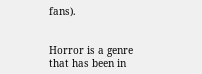fans).


Horror is a genre that has been in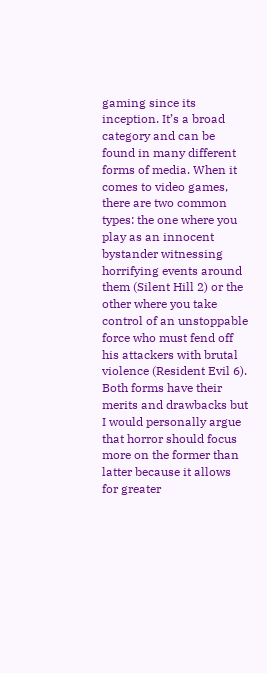gaming since its inception. It’s a broad category and can be found in many different forms of media. When it comes to video games, there are two common types: the one where you play as an innocent bystander witnessing horrifying events around them (Silent Hill 2) or the other where you take control of an unstoppable force who must fend off his attackers with brutal violence (Resident Evil 6). Both forms have their merits and drawbacks but I would personally argue that horror should focus more on the former than latter because it allows for greater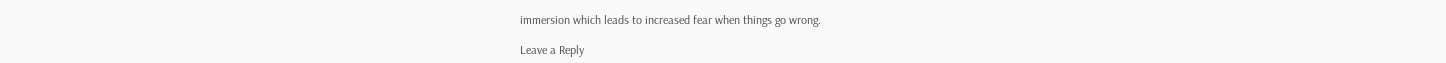immersion which leads to increased fear when things go wrong.

Leave a Reply